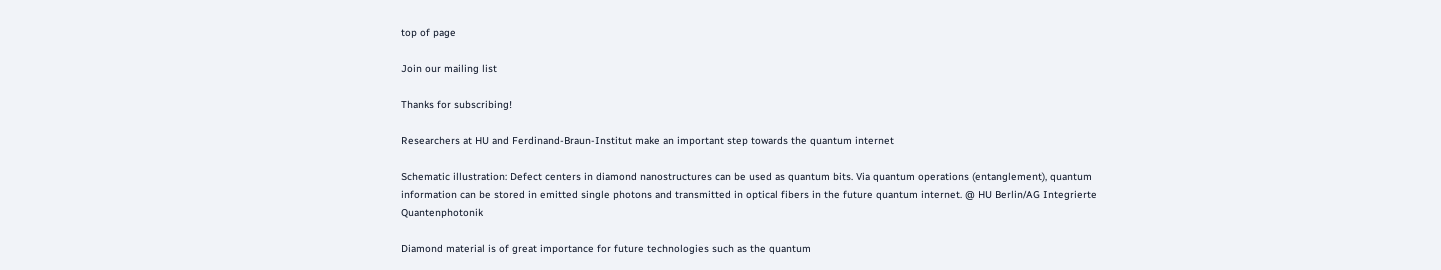top of page

Join our mailing list

Thanks for subscribing!

Researchers at HU and Ferdinand-Braun-Institut make an important step towards the quantum internet

Schematic illustration: Defect centers in diamond nanostructures can be used as quantum bits. Via quantum operations (entanglement), quantum information can be stored in emitted single photons and transmitted in optical fibers in the future quantum internet. @ HU Berlin/AG Integrierte Quantenphotonik

Diamond material is of great importance for future technologies such as the quantum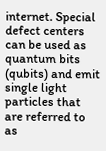internet. Special defect centers can be used as quantum bits (qubits) and emit single light particles that are referred to as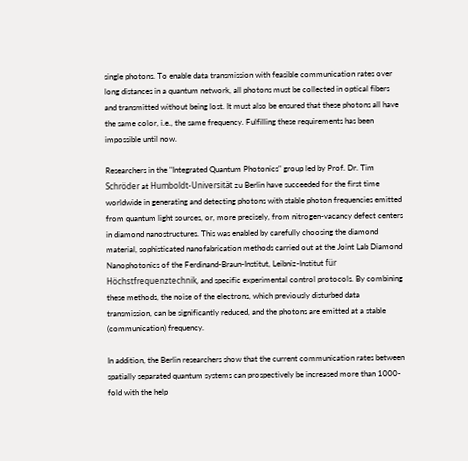single photons. To enable data transmission with feasible communication rates over long distances in a quantum network, all photons must be collected in optical fibers and transmitted without being lost. It must also be ensured that these photons all have the same color, i.e., the same frequency. Fulfilling these requirements has been impossible until now.

Researchers in the "Integrated Quantum Photonics" group led by Prof. Dr. Tim Schröder at Humboldt-Universität zu Berlin have succeeded for the first time worldwide in generating and detecting photons with stable photon frequencies emitted from quantum light sources, or, more precisely, from nitrogen-vacancy defect centers in diamond nanostructures. This was enabled by carefully choosing the diamond material, sophisticated nanofabrication methods carried out at the Joint Lab Diamond Nanophotonics of the Ferdinand-Braun-Institut, Leibniz-Institut für Höchstfrequenztechnik, and specific experimental control protocols. By combining these methods, the noise of the electrons, which previously disturbed data transmission, can be significantly reduced, and the photons are emitted at a stable (communication) frequency.

In addition, the Berlin researchers show that the current communication rates between spatially separated quantum systems can prospectively be increased more than 1000-fold with the help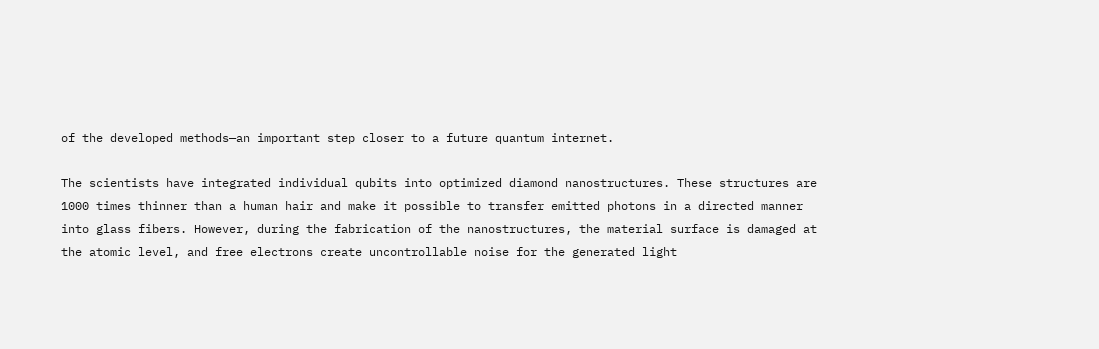of the developed methods—an important step closer to a future quantum internet.

The scientists have integrated individual qubits into optimized diamond nanostructures. These structures are 1000 times thinner than a human hair and make it possible to transfer emitted photons in a directed manner into glass fibers. However, during the fabrication of the nanostructures, the material surface is damaged at the atomic level, and free electrons create uncontrollable noise for the generated light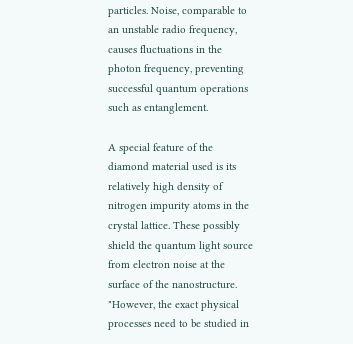particles. Noise, comparable to an unstable radio frequency, causes fluctuations in the photon frequency, preventing successful quantum operations such as entanglement.

A special feature of the diamond material used is its relatively high density of nitrogen impurity atoms in the crystal lattice. These possibly shield the quantum light source from electron noise at the surface of the nanostructure. "However, the exact physical processes need to be studied in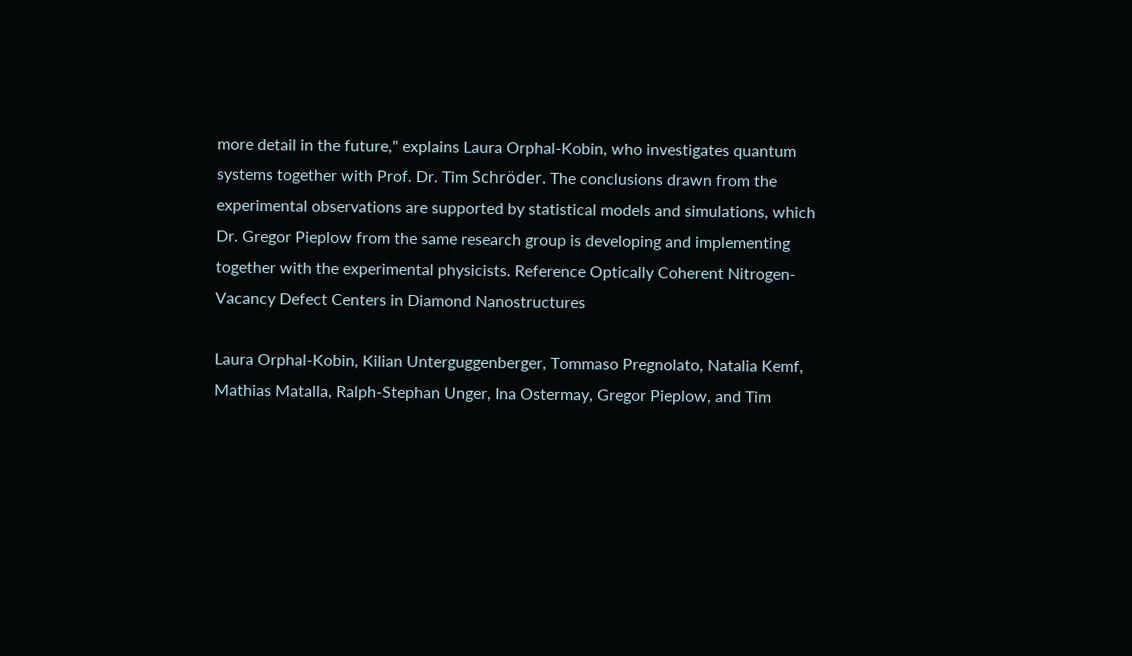more detail in the future," explains Laura Orphal-Kobin, who investigates quantum systems together with Prof. Dr. Tim Schröder. The conclusions drawn from the experimental observations are supported by statistical models and simulations, which Dr. Gregor Pieplow from the same research group is developing and implementing together with the experimental physicists. Reference Optically Coherent Nitrogen-Vacancy Defect Centers in Diamond Nanostructures

Laura Orphal-Kobin, Kilian Unterguggenberger, Tommaso Pregnolato, Natalia Kemf, Mathias Matalla, Ralph-Stephan Unger, Ina Ostermay, Gregor Pieplow, and Tim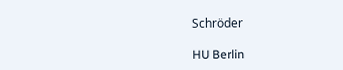Schröder

HU Berlin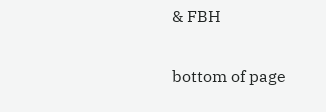& FBH

bottom of page